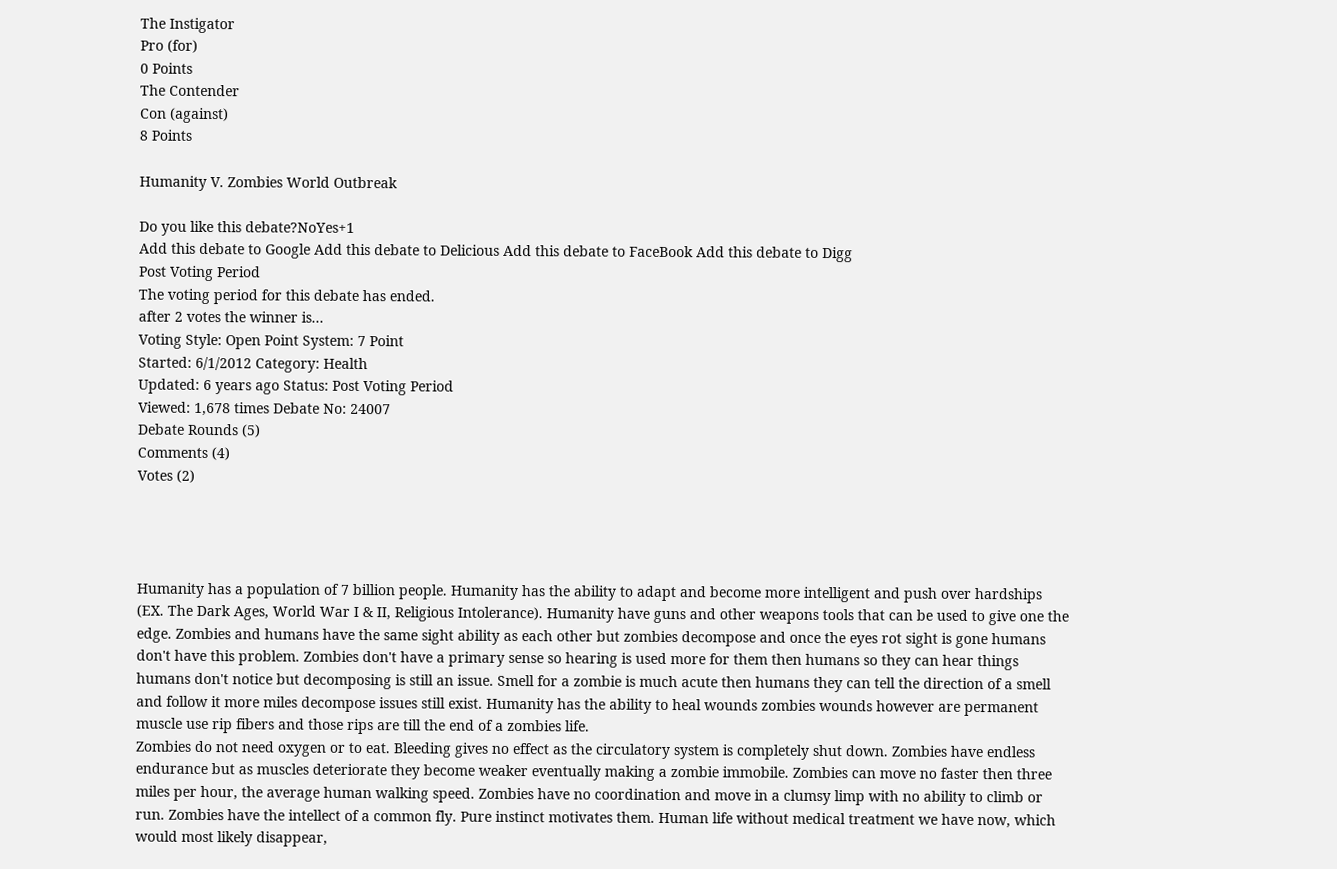The Instigator
Pro (for)
0 Points
The Contender
Con (against)
8 Points

Humanity V. Zombies World Outbreak

Do you like this debate?NoYes+1
Add this debate to Google Add this debate to Delicious Add this debate to FaceBook Add this debate to Digg
Post Voting Period
The voting period for this debate has ended.
after 2 votes the winner is...
Voting Style: Open Point System: 7 Point
Started: 6/1/2012 Category: Health
Updated: 6 years ago Status: Post Voting Period
Viewed: 1,678 times Debate No: 24007
Debate Rounds (5)
Comments (4)
Votes (2)




Humanity has a population of 7 billion people. Humanity has the ability to adapt and become more intelligent and push over hardships (EX. The Dark Ages, World War I & II, Religious Intolerance). Humanity have guns and other weapons tools that can be used to give one the edge. Zombies and humans have the same sight ability as each other but zombies decompose and once the eyes rot sight is gone humans don't have this problem. Zombies don't have a primary sense so hearing is used more for them then humans so they can hear things humans don't notice but decomposing is still an issue. Smell for a zombie is much acute then humans they can tell the direction of a smell and follow it more miles decompose issues still exist. Humanity has the ability to heal wounds zombies wounds however are permanent muscle use rip fibers and those rips are till the end of a zombies life.
Zombies do not need oxygen or to eat. Bleeding gives no effect as the circulatory system is completely shut down. Zombies have endless endurance but as muscles deteriorate they become weaker eventually making a zombie immobile. Zombies can move no faster then three miles per hour, the average human walking speed. Zombies have no coordination and move in a clumsy limp with no ability to climb or run. Zombies have the intellect of a common fly. Pure instinct motivates them. Human life without medical treatment we have now, which would most likely disappear,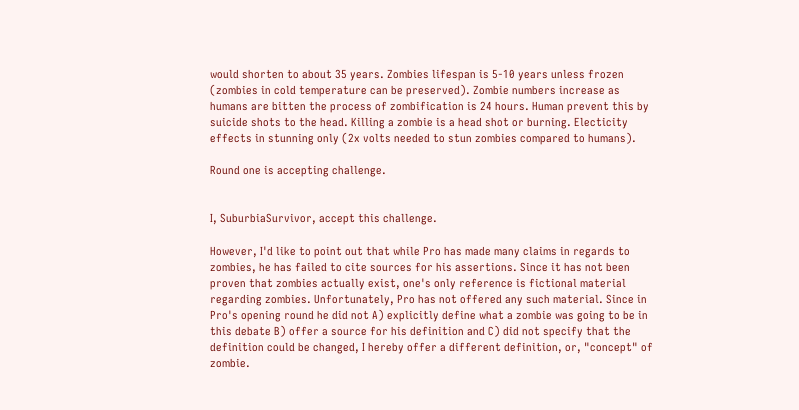would shorten to about 35 years. Zombies lifespan is 5-10 years unless frozen (zombies in cold temperature can be preserved). Zombie numbers increase as humans are bitten the process of zombification is 24 hours. Human prevent this by suicide shots to the head. Killing a zombie is a head shot or burning. Electicity effects in stunning only (2x volts needed to stun zombies compared to humans).

Round one is accepting challenge.


I, SuburbiaSurvivor, accept this challenge.

However, I'd like to point out that while Pro has made many claims in regards to zombies, he has failed to cite sources for his assertions. Since it has not been proven that zombies actually exist, one's only reference is fictional material regarding zombies. Unfortunately, Pro has not offered any such material. Since in Pro's opening round he did not A) explicitly define what a zombie was going to be in this debate B) offer a source for his definition and C) did not specify that the definition could be changed, I hereby offer a different definition, or, "concept" of zombie.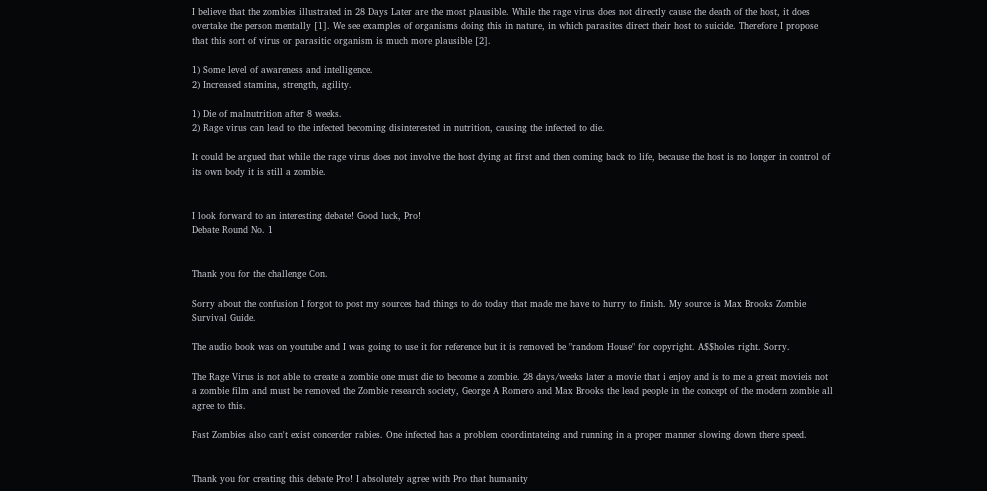I believe that the zombies illustrated in 28 Days Later are the most plausible. While the rage virus does not directly cause the death of the host, it does overtake the person mentally [1]. We see examples of organisms doing this in nature, in which parasites direct their host to suicide. Therefore I propose that this sort of virus or parasitic organism is much more plausible [2].

1) Some level of awareness and intelligence.
2) Increased stamina, strength, agility.

1) Die of malnutrition after 8 weeks.
2) Rage virus can lead to the infected becoming disinterested in nutrition, causing the infected to die.

It could be argued that while the rage virus does not involve the host dying at first and then coming back to life, because the host is no longer in control of its own body it is still a zombie.


I look forward to an interesting debate! Good luck, Pro!
Debate Round No. 1


Thank you for the challenge Con.

Sorry about the confusion I forgot to post my sources had things to do today that made me have to hurry to finish. My source is Max Brooks Zombie Survival Guide.

The audio book was on youtube and I was going to use it for reference but it is removed be "random House" for copyright. A$$holes right. Sorry.

The Rage Virus is not able to create a zombie one must die to become a zombie. 28 days/weeks later a movie that i enjoy and is to me a great movieis not a zombie film and must be removed the Zombie research society, George A Romero and Max Brooks the lead people in the concept of the modern zombie all agree to this.

Fast Zombies also can't exist concerder rabies. One infected has a problem coordintateing and running in a proper manner slowing down there speed.


Thank you for creating this debate Pro! I absolutely agree with Pro that humanity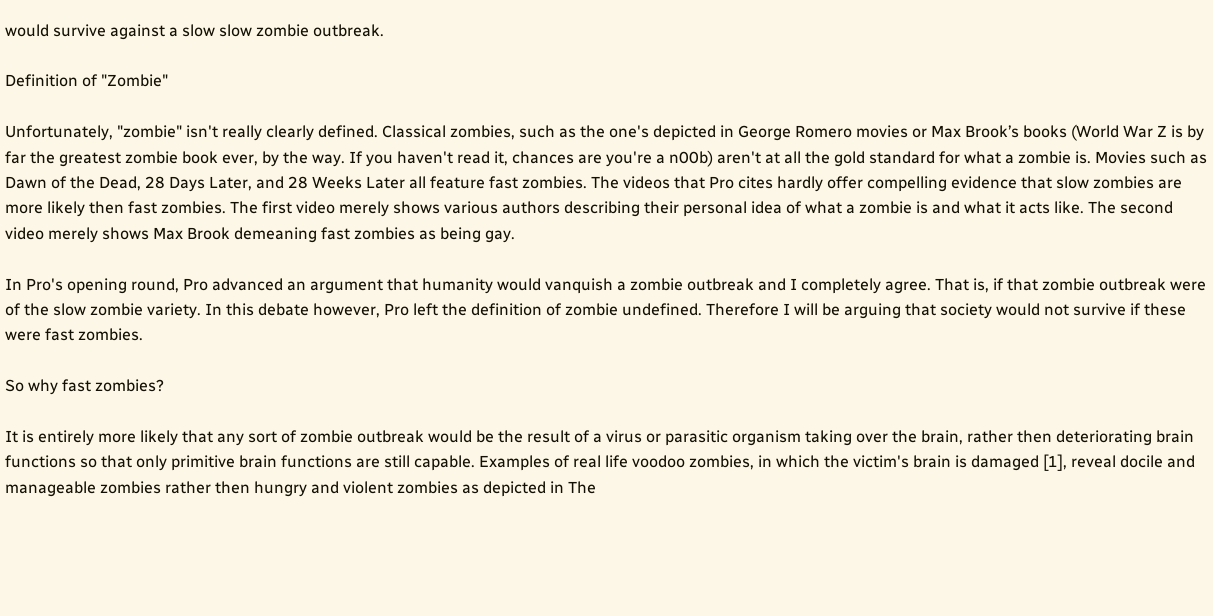would survive against a slow slow zombie outbreak.

Definition of "Zombie"

Unfortunately, "zombie" isn't really clearly defined. Classical zombies, such as the one's depicted in George Romero movies or Max Brook’s books (World War Z is by far the greatest zombie book ever, by the way. If you haven't read it, chances are you're a n00b) aren't at all the gold standard for what a zombie is. Movies such as Dawn of the Dead, 28 Days Later, and 28 Weeks Later all feature fast zombies. The videos that Pro cites hardly offer compelling evidence that slow zombies are more likely then fast zombies. The first video merely shows various authors describing their personal idea of what a zombie is and what it acts like. The second video merely shows Max Brook demeaning fast zombies as being gay.

In Pro's opening round, Pro advanced an argument that humanity would vanquish a zombie outbreak and I completely agree. That is, if that zombie outbreak were of the slow zombie variety. In this debate however, Pro left the definition of zombie undefined. Therefore I will be arguing that society would not survive if these were fast zombies.

So why fast zombies?

It is entirely more likely that any sort of zombie outbreak would be the result of a virus or parasitic organism taking over the brain, rather then deteriorating brain functions so that only primitive brain functions are still capable. Examples of real life voodoo zombies, in which the victim's brain is damaged [1], reveal docile and manageable zombies rather then hungry and violent zombies as depicted in The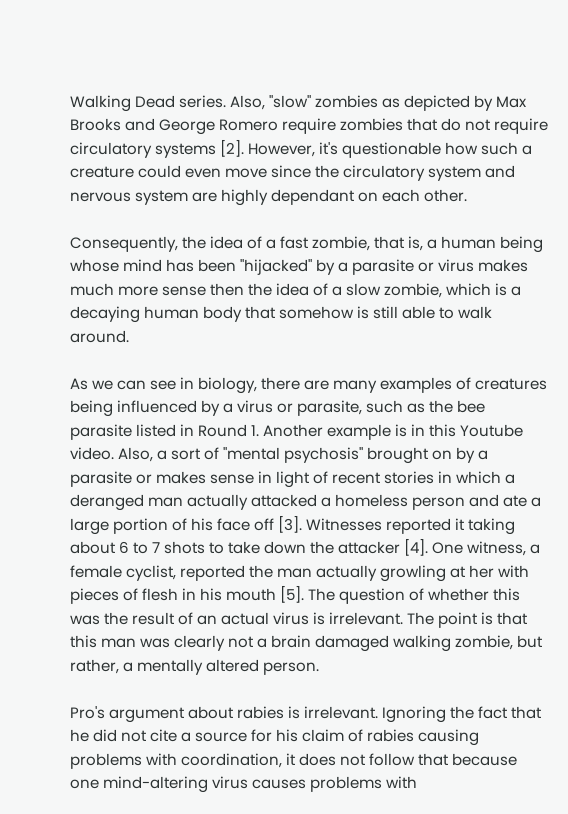Walking Dead series. Also, "slow" zombies as depicted by Max Brooks and George Romero require zombies that do not require circulatory systems [2]. However, it's questionable how such a creature could even move since the circulatory system and nervous system are highly dependant on each other.

Consequently, the idea of a fast zombie, that is, a human being whose mind has been "hijacked" by a parasite or virus makes much more sense then the idea of a slow zombie, which is a decaying human body that somehow is still able to walk around.

As we can see in biology, there are many examples of creatures being influenced by a virus or parasite, such as the bee parasite listed in Round 1. Another example is in this Youtube video. Also, a sort of "mental psychosis" brought on by a parasite or makes sense in light of recent stories in which a deranged man actually attacked a homeless person and ate a large portion of his face off [3]. Witnesses reported it taking about 6 to 7 shots to take down the attacker [4]. One witness, a female cyclist, reported the man actually growling at her with pieces of flesh in his mouth [5]. The question of whether this was the result of an actual virus is irrelevant. The point is that this man was clearly not a brain damaged walking zombie, but rather, a mentally altered person.

Pro's argument about rabies is irrelevant. Ignoring the fact that he did not cite a source for his claim of rabies causing problems with coordination, it does not follow that because one mind-altering virus causes problems with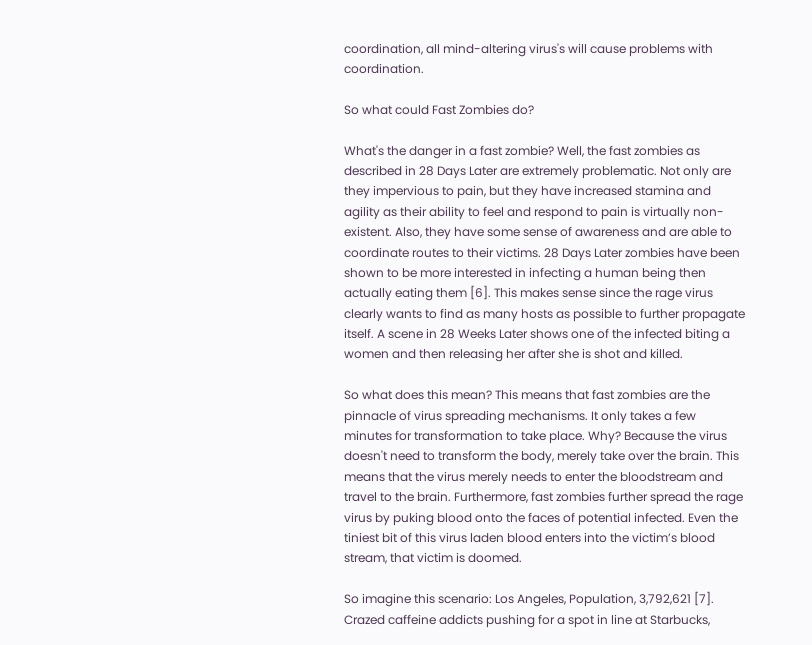coordination, all mind-altering virus's will cause problems with coordination.

So what could Fast Zombies do?

What's the danger in a fast zombie? Well, the fast zombies as described in 28 Days Later are extremely problematic. Not only are they impervious to pain, but they have increased stamina and agility as their ability to feel and respond to pain is virtually non-existent. Also, they have some sense of awareness and are able to coordinate routes to their victims. 28 Days Later zombies have been shown to be more interested in infecting a human being then actually eating them [6]. This makes sense since the rage virus clearly wants to find as many hosts as possible to further propagate itself. A scene in 28 Weeks Later shows one of the infected biting a women and then releasing her after she is shot and killed.

So what does this mean? This means that fast zombies are the pinnacle of virus spreading mechanisms. It only takes a few minutes for transformation to take place. Why? Because the virus doesn't need to transform the body, merely take over the brain. This means that the virus merely needs to enter the bloodstream and travel to the brain. Furthermore, fast zombies further spread the rage virus by puking blood onto the faces of potential infected. Even the tiniest bit of this virus laden blood enters into the victim’s blood stream, that victim is doomed.

So imagine this scenario: Los Angeles, Population, 3,792,621 [7]. Crazed caffeine addicts pushing for a spot in line at Starbucks,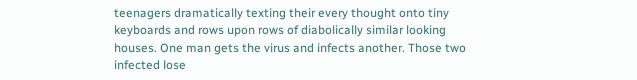teenagers dramatically texting their every thought onto tiny keyboards and rows upon rows of diabolically similar looking houses. One man gets the virus and infects another. Those two infected lose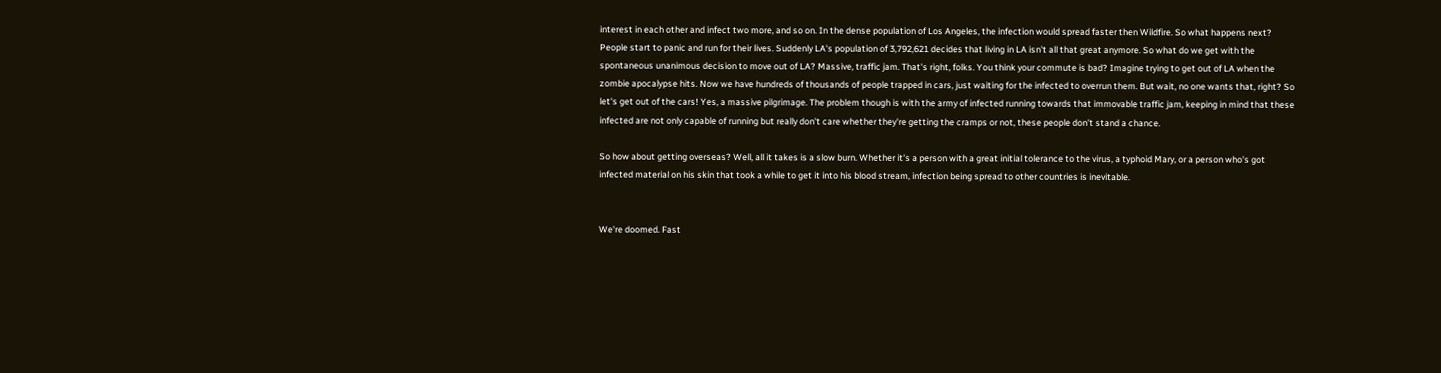interest in each other and infect two more, and so on. In the dense population of Los Angeles, the infection would spread faster then Wildfire. So what happens next? People start to panic and run for their lives. Suddenly LA's population of 3,792,621 decides that living in LA isn't all that great anymore. So what do we get with the spontaneous unanimous decision to move out of LA? Massive, traffic jam. That's right, folks. You think your commute is bad? Imagine trying to get out of LA when the zombie apocalypse hits. Now we have hundreds of thousands of people trapped in cars, just waiting for the infected to overrun them. But wait, no one wants that, right? So let's get out of the cars! Yes, a massive pilgrimage. The problem though is with the army of infected running towards that immovable traffic jam, keeping in mind that these infected are not only capable of running but really don't care whether they're getting the cramps or not, these people don't stand a chance.

So how about getting overseas? Well, all it takes is a slow burn. Whether it's a person with a great initial tolerance to the virus, a typhoid Mary, or a person who's got infected material on his skin that took a while to get it into his blood stream, infection being spread to other countries is inevitable.


We're doomed. Fast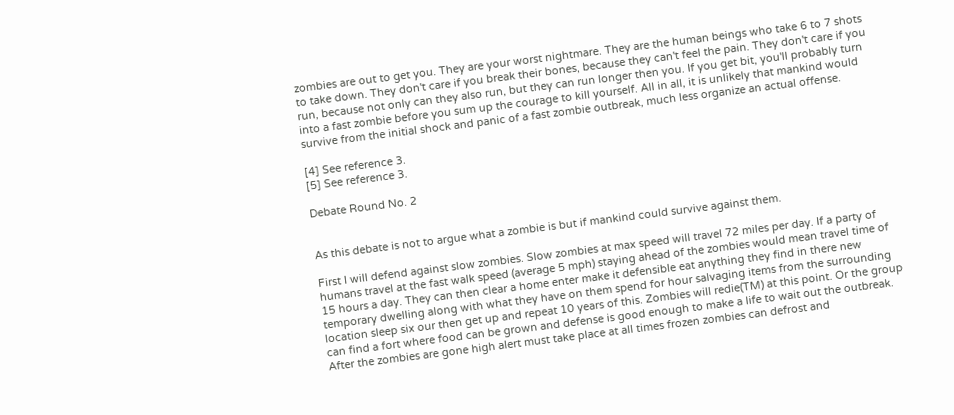zombies are out to get you. They are your worst nightmare. They are the human beings who take 6 to 7 shots to take down. They don't care if you break their bones, because they can't feel the pain. They don't care if you run, because not only can they also run, but they can run longer then you. If you get bit, you'll probably turn into a fast zombie before you sum up the courage to kill yourself. All in all, it is unlikely that mankind would survive from the initial shock and panic of a fast zombie outbreak, much less organize an actual offense.

[4] See reference 3.
[5] See reference 3.

Debate Round No. 2


As this debate is not to argue what a zombie is but if mankind could survive against them.

First I will defend against slow zombies. Slow zombies at max speed will travel 72 miles per day. If a party of humans travel at the fast walk speed (average 5 mph) staying ahead of the zombies would mean travel time of 15 hours a day. They can then clear a home enter make it defensible eat anything they find in there new temporary dwelling along with what they have on them spend for hour salvaging items from the surrounding location sleep six our then get up and repeat 10 years of this. Zombies will redie(TM) at this point. Or the group can find a fort where food can be grown and defense is good enough to make a life to wait out the outbreak. After the zombies are gone high alert must take place at all times frozen zombies can defrost and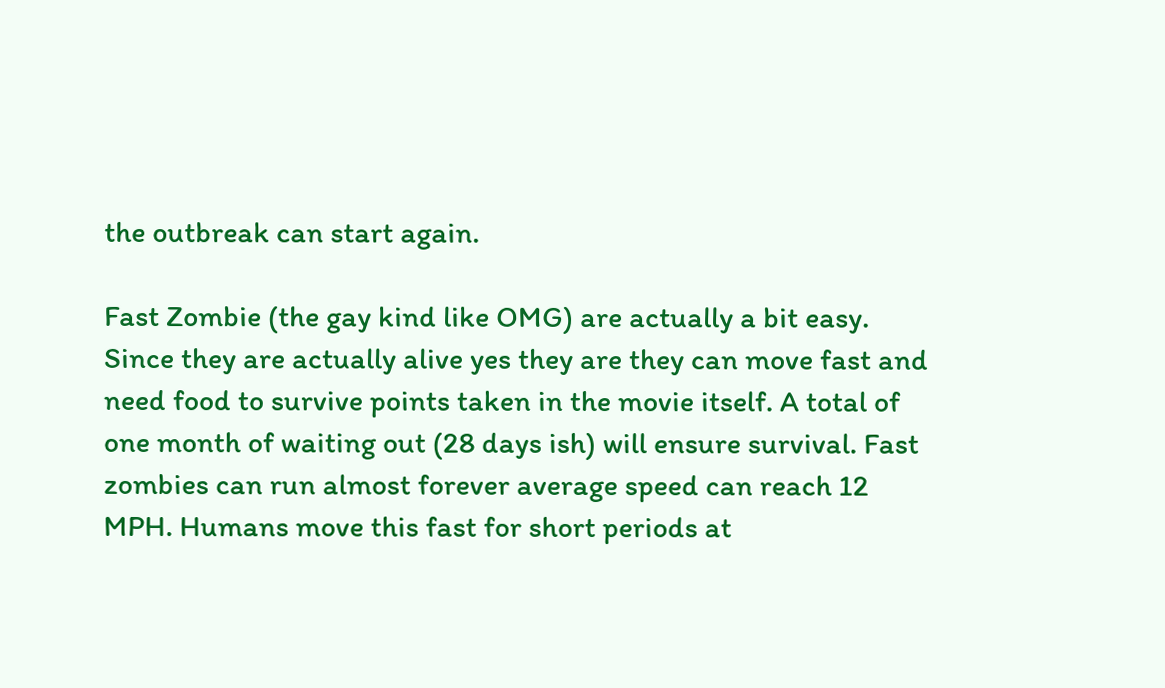the outbreak can start again.

Fast Zombie (the gay kind like OMG) are actually a bit easy. Since they are actually alive yes they are they can move fast and need food to survive points taken in the movie itself. A total of one month of waiting out (28 days ish) will ensure survival. Fast zombies can run almost forever average speed can reach 12 MPH. Humans move this fast for short periods at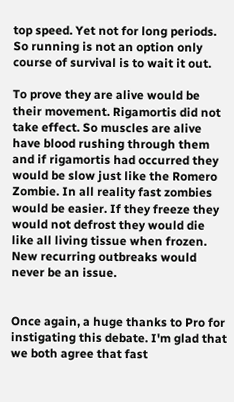top speed. Yet not for long periods. So running is not an option only course of survival is to wait it out.

To prove they are alive would be their movement. Rigamortis did not take effect. So muscles are alive have blood rushing through them and if rigamortis had occurred they would be slow just like the Romero Zombie. In all reality fast zombies would be easier. If they freeze they would not defrost they would die like all living tissue when frozen. New recurring outbreaks would never be an issue.


Once again, a huge thanks to Pro for instigating this debate. I'm glad that we both agree that fast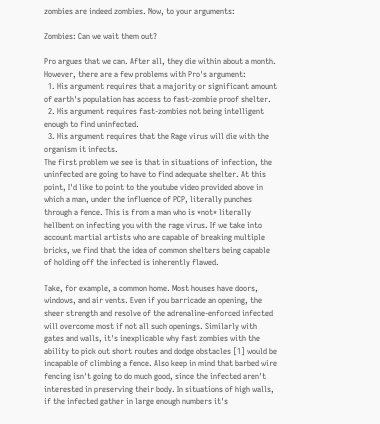zombies are indeed zombies. Now, to your arguments:

Zombies: Can we wait them out?

Pro argues that we can. After all, they die within about a month. However, there are a few problems with Pro's argument:
  1. His argument requires that a majority or significant amount of earth's population has access to fast-zombie proof shelter.
  2. His argument requires fast-zombies not being intelligent enough to find uninfected.
  3. His argument requires that the Rage virus will die with the organism it infects.
The first problem we see is that in situations of infection, the uninfected are going to have to find adequate shelter. At this point, I'd like to point to the youtube video provided above in which a man, under the influence of PCP, literally punches through a fence. This is from a man who is *not* literally hellbent on infecting you with the rage virus. If we take into account martial artists who are capable of breaking multiple bricks, we find that the idea of common shelters being capable of holding off the infected is inherently flawed.

Take, for example, a common home. Most houses have doors, windows, and air vents. Even if you barricade an opening, the sheer strength and resolve of the adrenaline-enforced infected will overcome most if not all such openings. Similarly with gates and walls, it's inexplicable why fast zombies with the ability to pick out short routes and dodge obstacles [1] would be incapable of climbing a fence. Also keep in mind that barbed wire fencing isn't going to do much good, since the infected aren't interested in preserving their body. In situations of high walls, if the infected gather in large enough numbers it's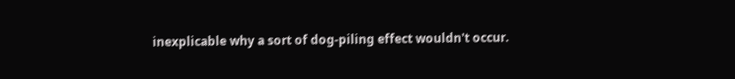inexplicable why a sort of dog-piling effect wouldn't occur.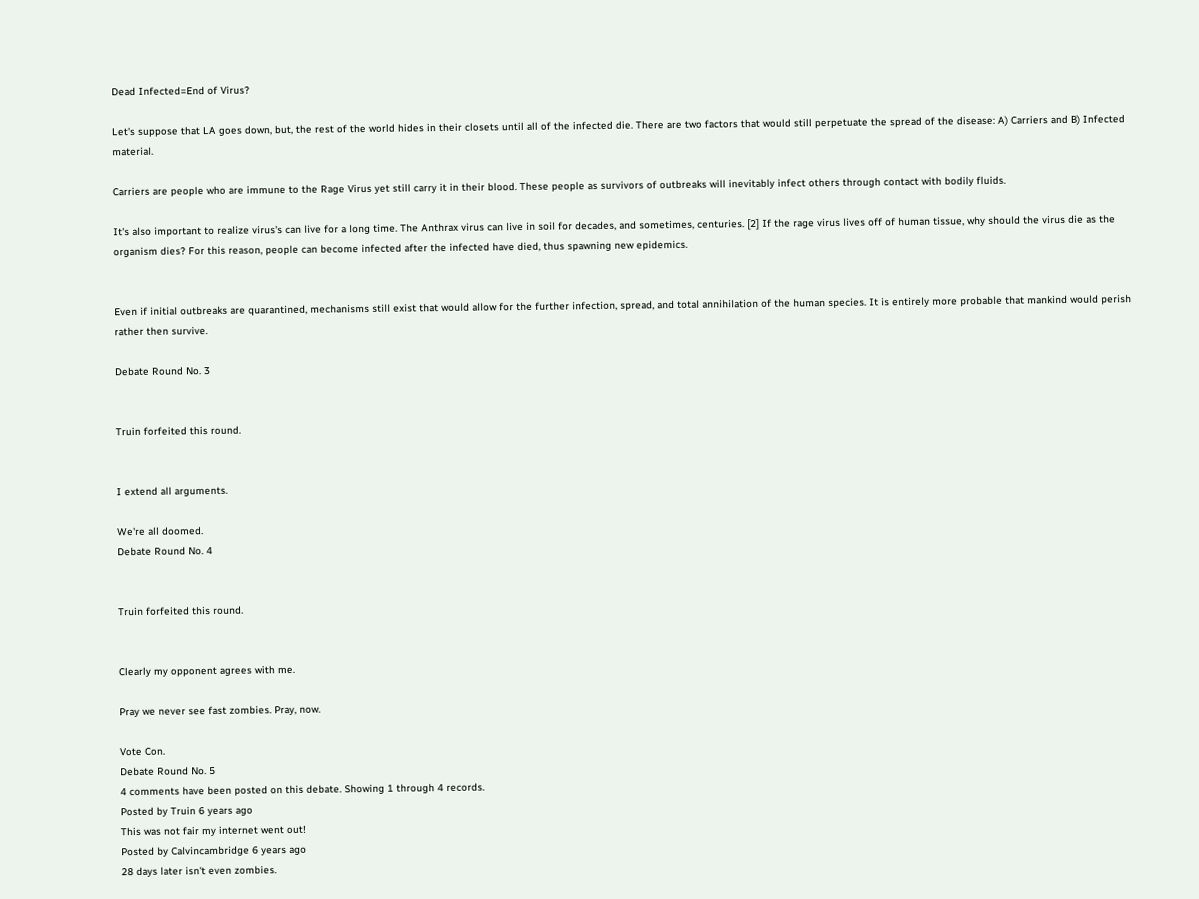Dead Infected=End of Virus?

Let's suppose that LA goes down, but, the rest of the world hides in their closets until all of the infected die. There are two factors that would still perpetuate the spread of the disease: A) Carriers and B) Infected material.

Carriers are people who are immune to the Rage Virus yet still carry it in their blood. These people as survivors of outbreaks will inevitably infect others through contact with bodily fluids.

It's also important to realize virus's can live for a long time. The Anthrax virus can live in soil for decades, and sometimes, centuries. [2] If the rage virus lives off of human tissue, why should the virus die as the organism dies? For this reason, people can become infected after the infected have died, thus spawning new epidemics.


Even if initial outbreaks are quarantined, mechanisms still exist that would allow for the further infection, spread, and total annihilation of the human species. It is entirely more probable that mankind would perish rather then survive.

Debate Round No. 3


Truin forfeited this round.


I extend all arguments.

We're all doomed.
Debate Round No. 4


Truin forfeited this round.


Clearly my opponent agrees with me.

Pray we never see fast zombies. Pray, now.

Vote Con.
Debate Round No. 5
4 comments have been posted on this debate. Showing 1 through 4 records.
Posted by Truin 6 years ago
This was not fair my internet went out!
Posted by Calvincambridge 6 years ago
28 days later isn't even zombies.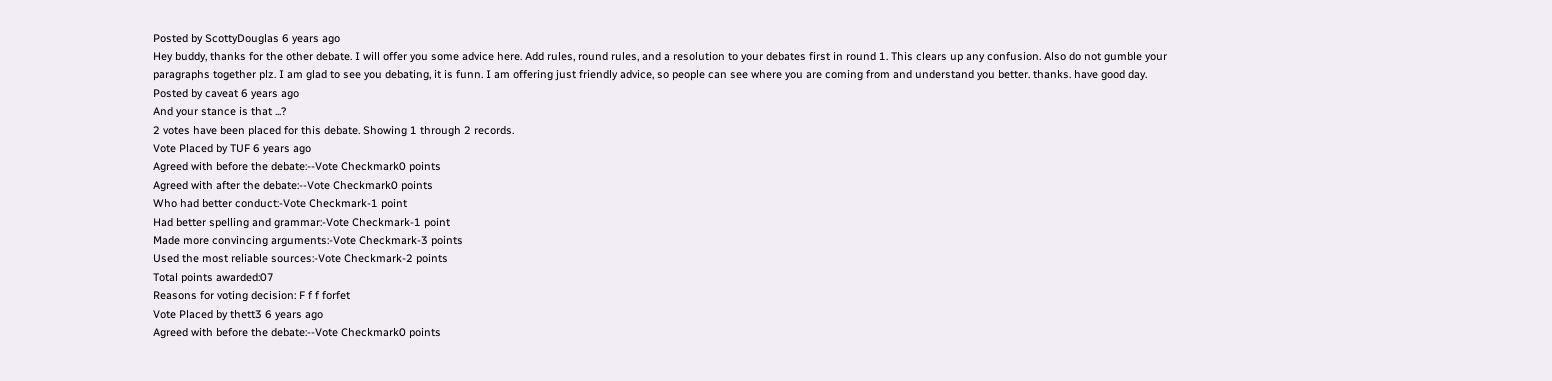Posted by ScottyDouglas 6 years ago
Hey buddy, thanks for the other debate. I will offer you some advice here. Add rules, round rules, and a resolution to your debates first in round 1. This clears up any confusion. Also do not gumble your paragraphs together plz. I am glad to see you debating, it is funn. I am offering just friendly advice, so people can see where you are coming from and understand you better. thanks. have good day.
Posted by caveat 6 years ago
And your stance is that ...?
2 votes have been placed for this debate. Showing 1 through 2 records.
Vote Placed by TUF 6 years ago
Agreed with before the debate:--Vote Checkmark0 points
Agreed with after the debate:--Vote Checkmark0 points
Who had better conduct:-Vote Checkmark-1 point
Had better spelling and grammar:-Vote Checkmark-1 point
Made more convincing arguments:-Vote Checkmark-3 points
Used the most reliable sources:-Vote Checkmark-2 points
Total points awarded:07
Reasons for voting decision: F f f forfet
Vote Placed by thett3 6 years ago
Agreed with before the debate:--Vote Checkmark0 points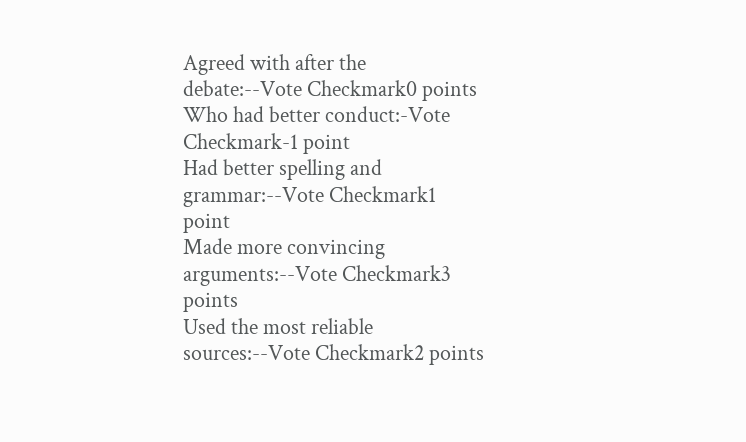Agreed with after the debate:--Vote Checkmark0 points
Who had better conduct:-Vote Checkmark-1 point
Had better spelling and grammar:--Vote Checkmark1 point
Made more convincing arguments:--Vote Checkmark3 points
Used the most reliable sources:--Vote Checkmark2 points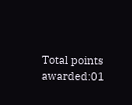Total points awarded:01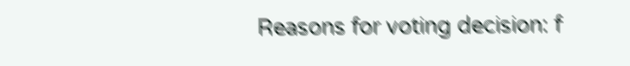Reasons for voting decision: f